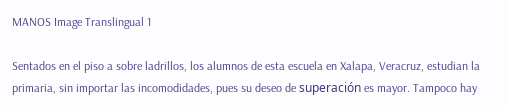MANOS Image Translingual 1

Sentados en el piso a sobre ladrillos, los alumnos de esta escuela en Xalapa, Veracruz, estudian la primaria, sin importar las incomodidades, pues su deseo de superación es mayor. Tampoco hay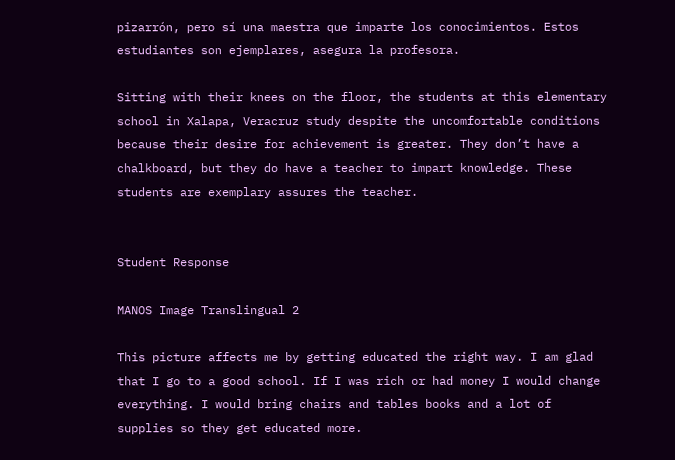pizarrón, pero sí una maestra que imparte los conocimientos. Estos estudiantes son ejemplares, asegura la profesora.

Sitting with their knees on the floor, the students at this elementary school in Xalapa, Veracruz study despite the uncomfortable conditions because their desire for achievement is greater. They don’t have a chalkboard, but they do have a teacher to impart knowledge. These students are exemplary assures the teacher.


Student Response

MANOS Image Translingual 2

This picture affects me by getting educated the right way. I am glad that I go to a good school. If I was rich or had money I would change everything. I would bring chairs and tables books and a lot of supplies so they get educated more.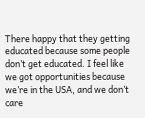There happy that they getting educated because some people don’t get educated. I feel like we got opportunities because we’re in the USA, and we don’t care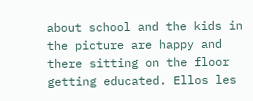about school and the kids in the picture are happy and there sitting on the floor getting educated. Ellos les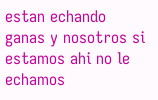estan echando ganas y nosotros si estamos ahi no le echamos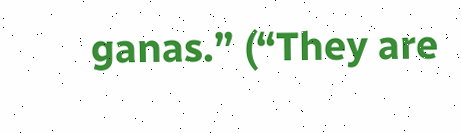ganas.” (“They are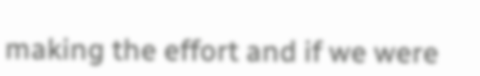making the effort and if we were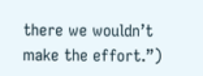there we wouldn’t make the effort.”)